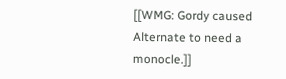[[WMG: Gordy caused Alternate to need a monocle.]]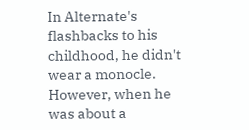In Alternate's flashbacks to his childhood, he didn't wear a monocle. However, when he was about a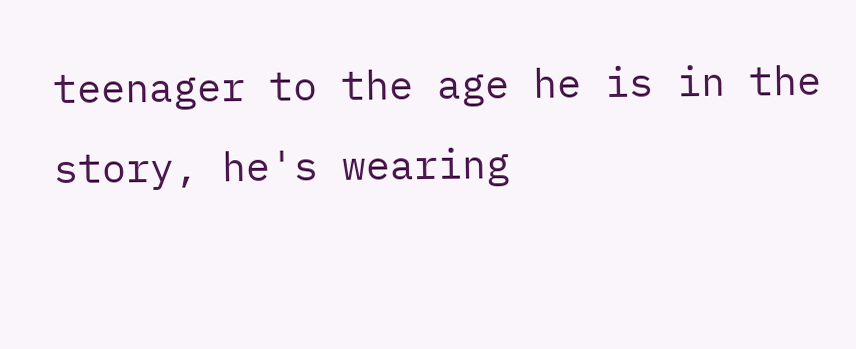teenager to the age he is in the story, he's wearing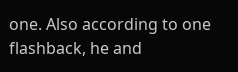one. Also according to one flashback, he and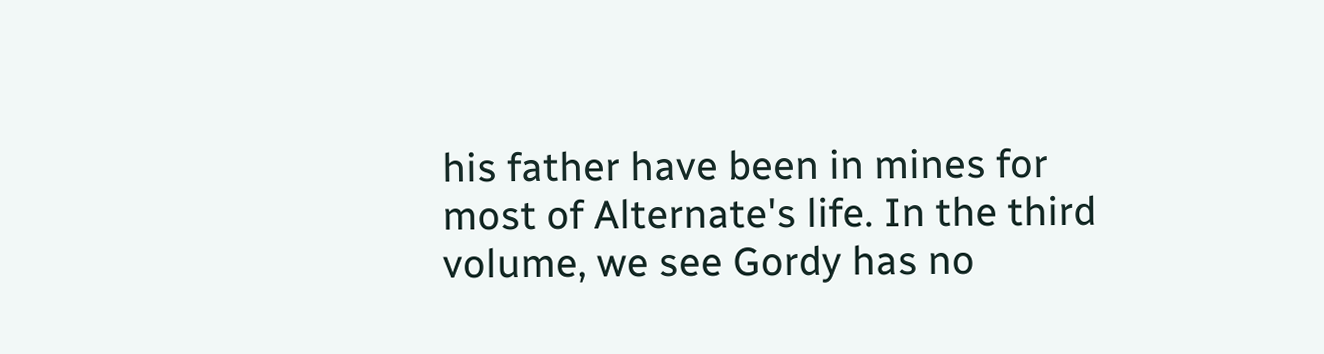his father have been in mines for most of Alternate's life. In the third volume, we see Gordy has no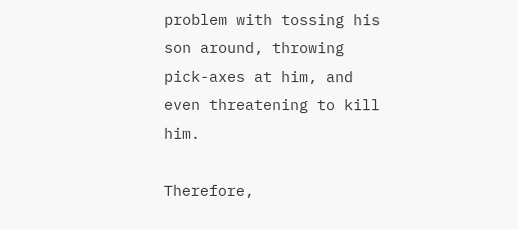problem with tossing his son around, throwing pick-axes at him, and even threatening to kill him.

Therefore,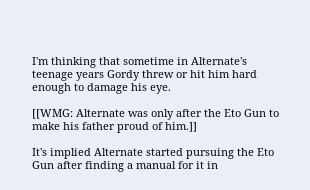I'm thinking that sometime in Alternate's teenage years Gordy threw or hit him hard enough to damage his eye.

[[WMG: Alternate was only after the Eto Gun to make his father proud of him.]]

It's implied Alternate started pursuing the Eto Gun after finding a manual for it in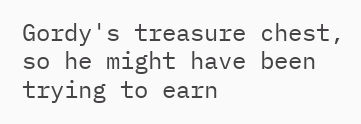Gordy's treasure chest, so he might have been trying to earn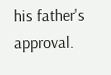his father's approval.